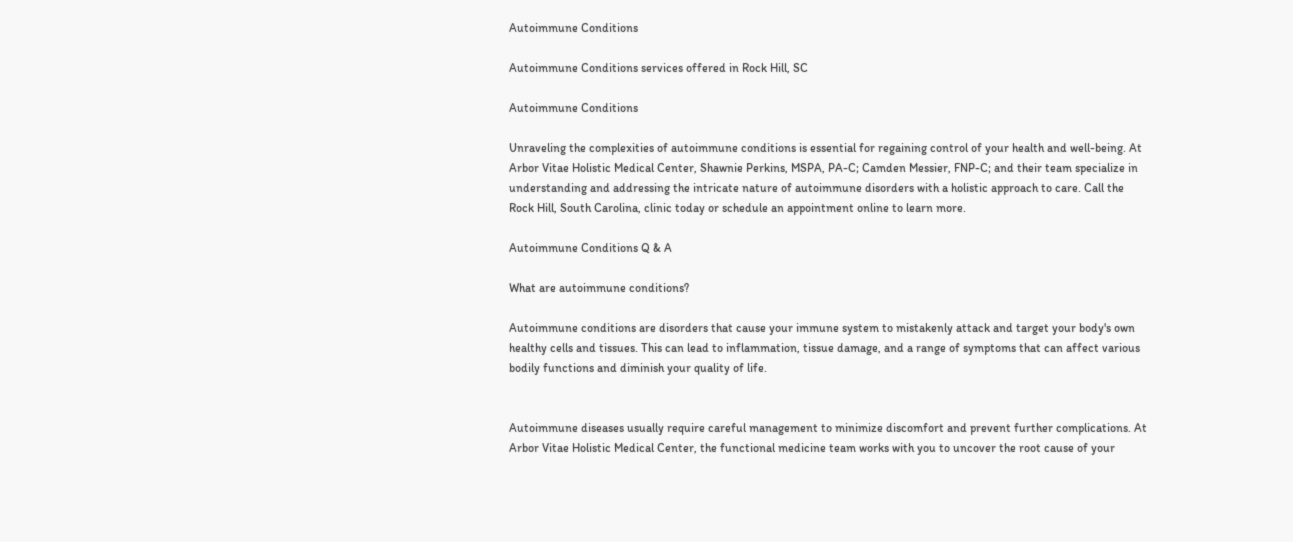Autoimmune Conditions

Autoimmune Conditions services offered in Rock Hill, SC

Autoimmune Conditions

Unraveling the complexities of autoimmune conditions is essential for regaining control of your health and well-being. At Arbor Vitae Holistic Medical Center, Shawnie Perkins, MSPA, PA-C; Camden Messier, FNP-C; and their team specialize in understanding and addressing the intricate nature of autoimmune disorders with a holistic approach to care. Call the Rock Hill, South Carolina, clinic today or schedule an appointment online to learn more.

Autoimmune Conditions Q & A

What are autoimmune conditions?

Autoimmune conditions are disorders that cause your immune system to mistakenly attack and target your body's own healthy cells and tissues. This can lead to inflammation, tissue damage, and a range of symptoms that can affect various bodily functions and diminish your quality of life.


Autoimmune diseases usually require careful management to minimize discomfort and prevent further complications. At Arbor Vitae Holistic Medical Center, the functional medicine team works with you to uncover the root cause of your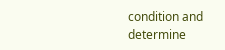condition and determine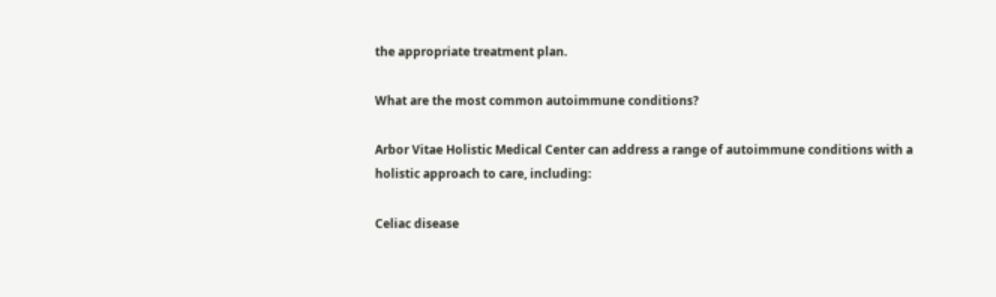the appropriate treatment plan.

What are the most common autoimmune conditions?

Arbor Vitae Holistic Medical Center can address a range of autoimmune conditions with a holistic approach to care, including:

Celiac disease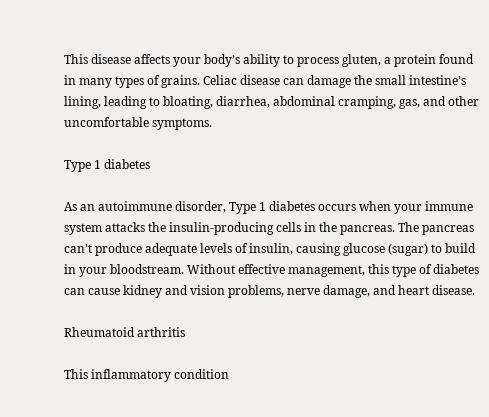This disease affects your body’s ability to process gluten, a protein found in many types of grains. Celiac disease can damage the small intestine’s lining, leading to bloating, diarrhea, abdominal cramping, gas, and other uncomfortable symptoms.

Type 1 diabetes

As an autoimmune disorder, Type 1 diabetes occurs when your immune system attacks the insulin-producing cells in the pancreas. The pancreas can’t produce adequate levels of insulin, causing glucose (sugar) to build in your bloodstream. Without effective management, this type of diabetes can cause kidney and vision problems, nerve damage, and heart disease.

Rheumatoid arthritis

This inflammatory condition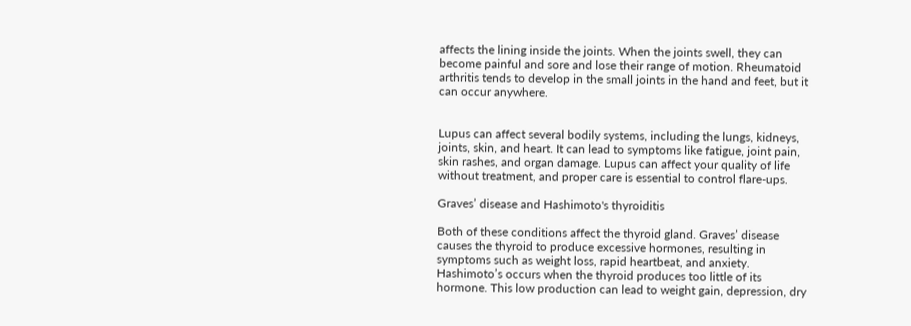affects the lining inside the joints. When the joints swell, they can become painful and sore and lose their range of motion. Rheumatoid arthritis tends to develop in the small joints in the hand and feet, but it can occur anywhere.


Lupus can affect several bodily systems, including the lungs, kidneys, joints, skin, and heart. It can lead to symptoms like fatigue, joint pain, skin rashes, and organ damage. Lupus can affect your quality of life without treatment, and proper care is essential to control flare-ups.

Graves’ disease and Hashimoto's thyroiditis

Both of these conditions affect the thyroid gland. Graves’ disease causes the thyroid to produce excessive hormones, resulting in symptoms such as weight loss, rapid heartbeat, and anxiety. Hashimoto’s occurs when the thyroid produces too little of its hormone. This low production can lead to weight gain, depression, dry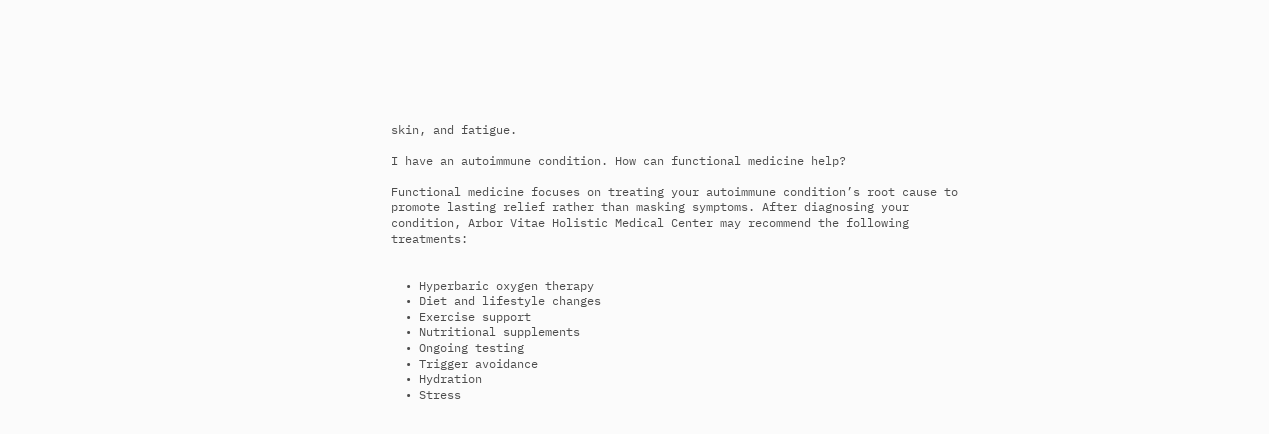skin, and fatigue.

I have an autoimmune condition. How can functional medicine help?

Functional medicine focuses on treating your autoimmune condition’s root cause to promote lasting relief rather than masking symptoms. After diagnosing your condition, Arbor Vitae Holistic Medical Center may recommend the following treatments:


  • Hyperbaric oxygen therapy
  • Diet and lifestyle changes
  • Exercise support
  • Nutritional supplements
  • Ongoing testing
  • Trigger avoidance
  • Hydration
  • Stress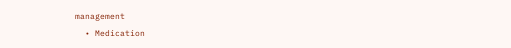management
  • Medication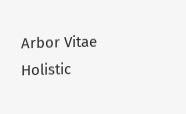Arbor Vitae Holistic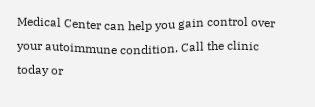Medical Center can help you gain control over your autoimmune condition. Call the clinic today or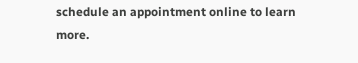schedule an appointment online to learn more.